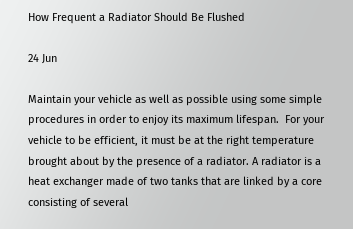How Frequent a Radiator Should Be Flushed

24 Jun

Maintain your vehicle as well as possible using some simple procedures in order to enjoy its maximum lifespan.  For your vehicle to be efficient, it must be at the right temperature brought about by the presence of a radiator. A radiator is a heat exchanger made of two tanks that are linked by a core consisting of several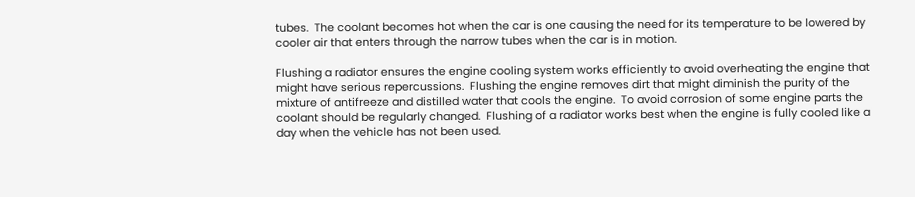tubes.  The coolant becomes hot when the car is one causing the need for its temperature to be lowered by cooler air that enters through the narrow tubes when the car is in motion.

Flushing a radiator ensures the engine cooling system works efficiently to avoid overheating the engine that might have serious repercussions.  Flushing the engine removes dirt that might diminish the purity of the mixture of antifreeze and distilled water that cools the engine.  To avoid corrosion of some engine parts the coolant should be regularly changed.  Flushing of a radiator works best when the engine is fully cooled like a day when the vehicle has not been used.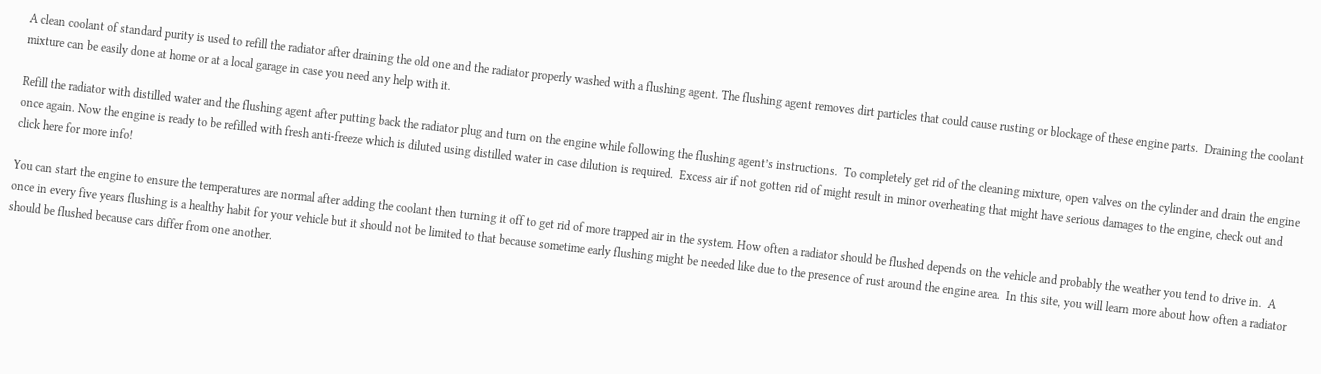A clean coolant of standard purity is used to refill the radiator after draining the old one and the radiator properly washed with a flushing agent. The flushing agent removes dirt particles that could cause rusting or blockage of these engine parts.  Draining the coolant mixture can be easily done at home or at a local garage in case you need any help with it.

Refill the radiator with distilled water and the flushing agent after putting back the radiator plug and turn on the engine while following the flushing agent’s instructions.  To completely get rid of the cleaning mixture, open valves on the cylinder and drain the engine once again. Now the engine is ready to be refilled with fresh anti-freeze which is diluted using distilled water in case dilution is required.  Excess air if not gotten rid of might result in minor overheating that might have serious damages to the engine, check out and click here for more info!

You can start the engine to ensure the temperatures are normal after adding the coolant then turning it off to get rid of more trapped air in the system. How often a radiator should be flushed depends on the vehicle and probably the weather you tend to drive in.  A once in every five years flushing is a healthy habit for your vehicle but it should not be limited to that because sometime early flushing might be needed like due to the presence of rust around the engine area.  In this site, you will learn more about how often a radiator should be flushed because cars differ from one another.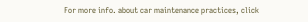For more info. about car maintenance practices, click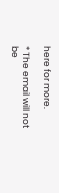here for more.

* The email will not be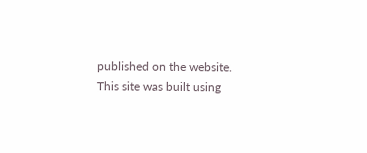published on the website.
This site was built using